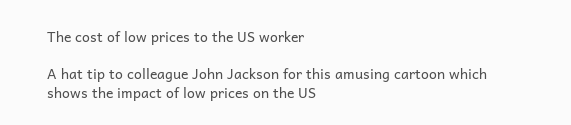The cost of low prices to the US worker

A hat tip to colleague John Jackson for this amusing cartoon which shows the impact of low prices on the US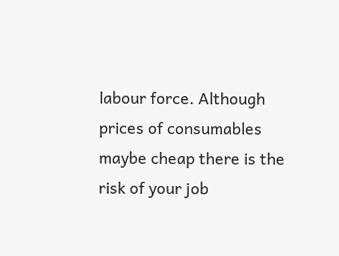labour force. Although prices of consumables maybe cheap there is the risk of your job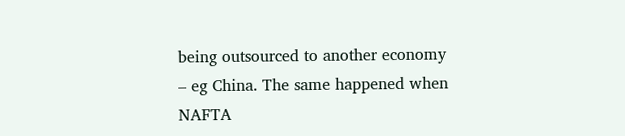being outsourced to another economy – eg China. The same happened when NAFTA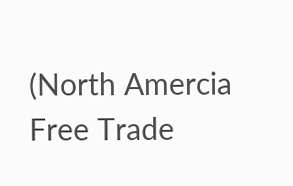(North Amercia Free Trade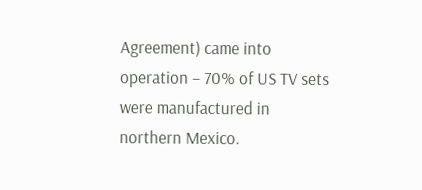Agreement) came into operation – 70% of US TV sets were manufactured in northern Mexico.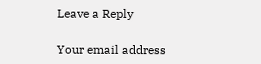Leave a Reply

Your email address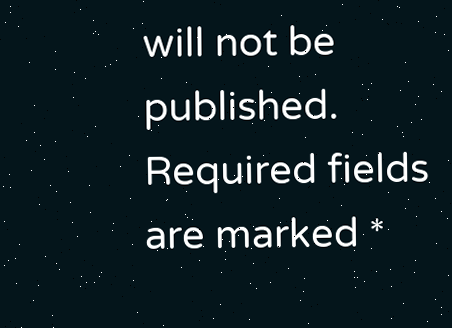will not be published. Required fields are marked *